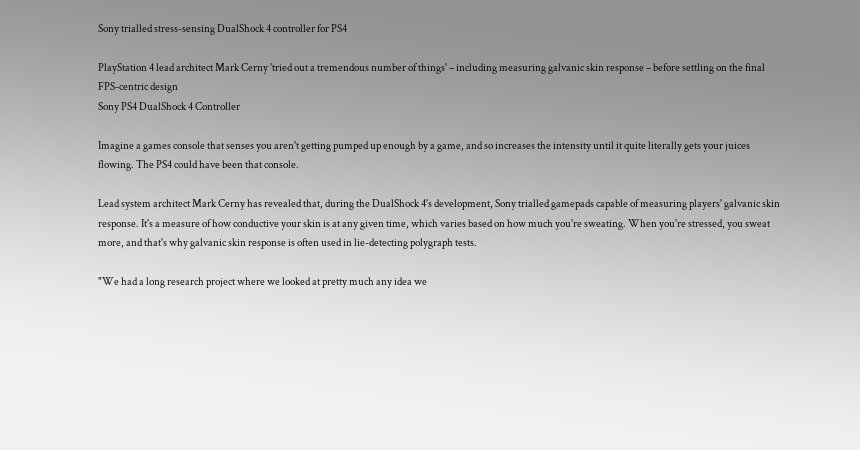Sony trialled stress-sensing DualShock 4 controller for PS4

PlayStation 4 lead architect Mark Cerny 'tried out a tremendous number of things' – including measuring galvanic skin response – before settling on the final FPS-centric design
Sony PS4 DualShock 4 Controller

Imagine a games console that senses you aren't getting pumped up enough by a game, and so increases the intensity until it quite literally gets your juices flowing. The PS4 could have been that console.

Lead system architect Mark Cerny has revealed that, during the DualShock 4's development, Sony trialled gamepads capable of measuring players' galvanic skin response. It's a measure of how conductive your skin is at any given time, which varies based on how much you're sweating. When you're stressed, you sweat more, and that's why galvanic skin response is often used in lie-detecting polygraph tests.

"We had a long research project where we looked at pretty much any idea we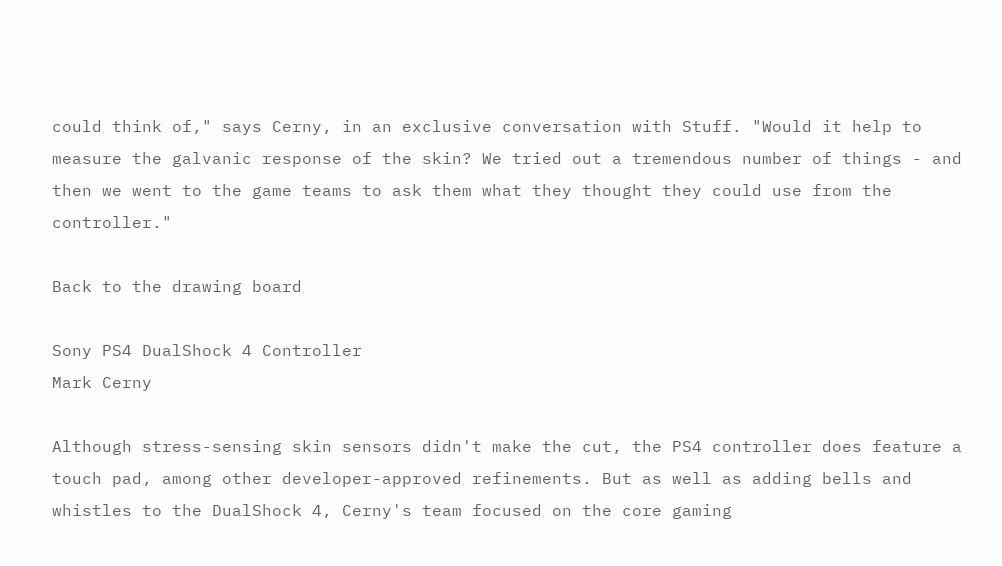could think of," says Cerny, in an exclusive conversation with Stuff. "Would it help to measure the galvanic response of the skin? We tried out a tremendous number of things - and then we went to the game teams to ask them what they thought they could use from the controller."

Back to the drawing board

Sony PS4 DualShock 4 Controller
Mark Cerny

Although stress-sensing skin sensors didn't make the cut, the PS4 controller does feature a touch pad, among other developer-approved refinements. But as well as adding bells and whistles to the DualShock 4, Cerny's team focused on the core gaming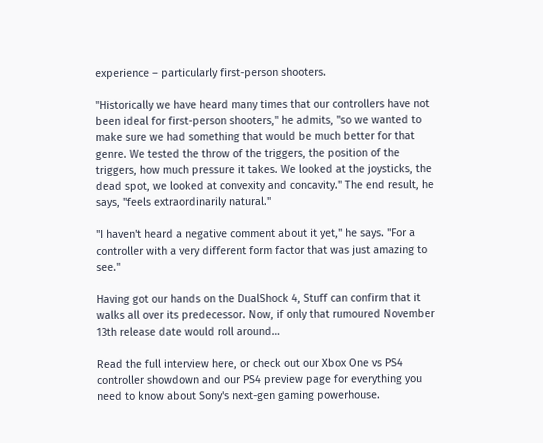experience – particularly first-person shooters.

"Historically we have heard many times that our controllers have not been ideal for first-person shooters," he admits, "so we wanted to make sure we had something that would be much better for that genre. We tested the throw of the triggers, the position of the triggers, how much pressure it takes. We looked at the joysticks, the dead spot, we looked at convexity and concavity." The end result, he says, "feels extraordinarily natural."

"I haven't heard a negative comment about it yet," he says. "For a controller with a very different form factor that was just amazing to see."

Having got our hands on the DualShock 4, Stuff can confirm that it walks all over its predecessor. Now, if only that rumoured November 13th release date would roll around…

Read the full interview here, or check out our Xbox One vs PS4 controller showdown and our PS4 preview page for everything you need to know about Sony's next-gen gaming powerhouse.